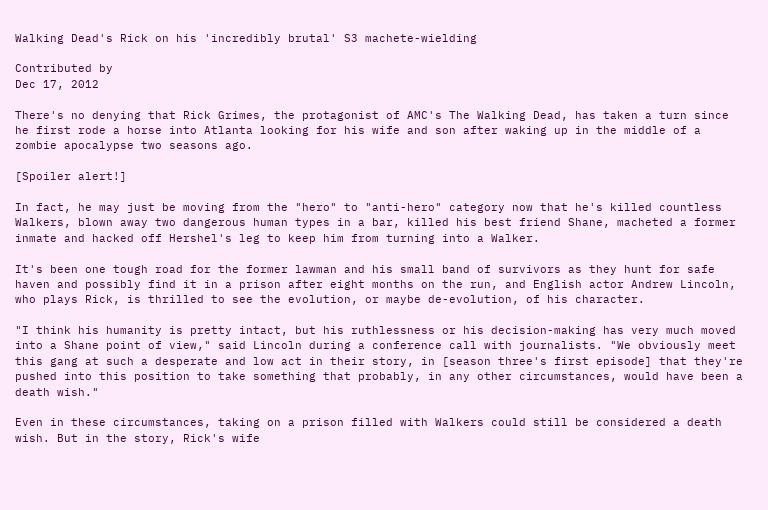Walking Dead's Rick on his 'incredibly brutal' S3 machete-wielding

Contributed by
Dec 17, 2012

There's no denying that Rick Grimes, the protagonist of AMC's The Walking Dead, has taken a turn since he first rode a horse into Atlanta looking for his wife and son after waking up in the middle of a zombie apocalypse two seasons ago.

[Spoiler alert!]

In fact, he may just be moving from the "hero" to "anti-hero" category now that he's killed countless Walkers, blown away two dangerous human types in a bar, killed his best friend Shane, macheted a former inmate and hacked off Hershel's leg to keep him from turning into a Walker.

It's been one tough road for the former lawman and his small band of survivors as they hunt for safe haven and possibly find it in a prison after eight months on the run, and English actor Andrew Lincoln, who plays Rick, is thrilled to see the evolution, or maybe de-evolution, of his character.

"I think his humanity is pretty intact, but his ruthlessness or his decision-making has very much moved into a Shane point of view," said Lincoln during a conference call with journalists. "We obviously meet this gang at such a desperate and low act in their story, in [season three's first episode] that they're pushed into this position to take something that probably, in any other circumstances, would have been a death wish."

Even in these circumstances, taking on a prison filled with Walkers could still be considered a death wish. But in the story, Rick's wife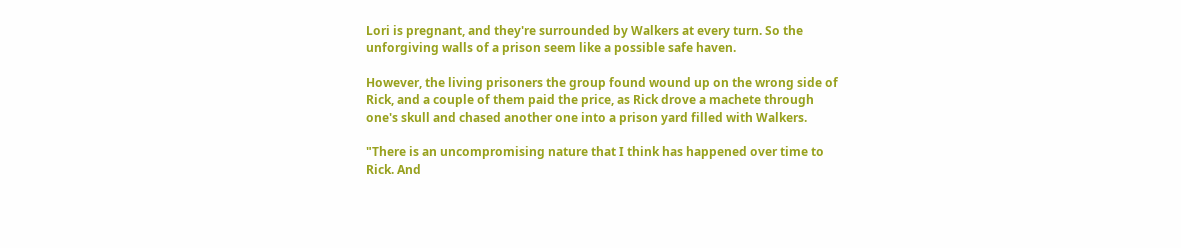Lori is pregnant, and they're surrounded by Walkers at every turn. So the unforgiving walls of a prison seem like a possible safe haven.

However, the living prisoners the group found wound up on the wrong side of Rick, and a couple of them paid the price, as Rick drove a machete through one's skull and chased another one into a prison yard filled with Walkers.

"There is an uncompromising nature that I think has happened over time to Rick. And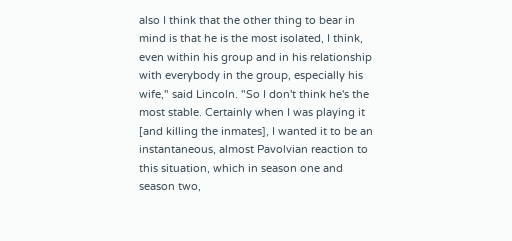also I think that the other thing to bear in mind is that he is the most isolated, I think, even within his group and in his relationship with everybody in the group, especially his wife," said Lincoln. "So I don't think he's the most stable. Certainly when I was playing it [and killing the inmates], I wanted it to be an instantaneous, almost Pavolvian reaction to this situation, which in season one and season two,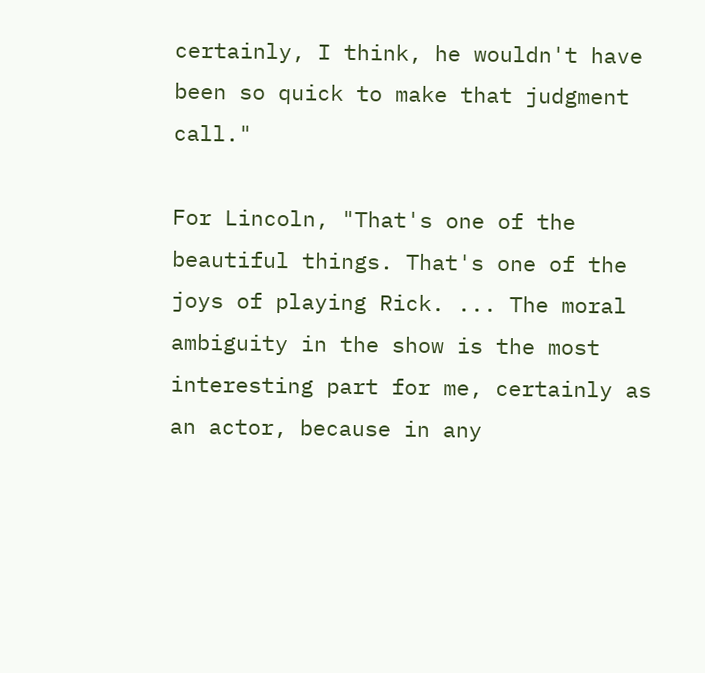certainly, I think, he wouldn't have been so quick to make that judgment call."

For Lincoln, "That's one of the beautiful things. That's one of the joys of playing Rick. ... The moral ambiguity in the show is the most interesting part for me, certainly as an actor, because in any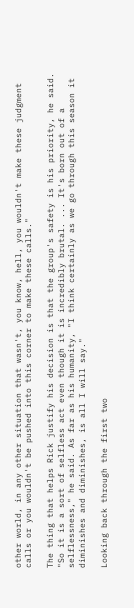other world, in any other situation that wasn't, you know, hell, you wouldn't make these judgment calls or you wouldn't be pushed into this corner to make these calls."

The thing that helps Rick justify his decision is that the group's safety is his priority, he said. "So it is a sort of selfless act even though it is incredibly brutal. ... It's born out of a selflessness," he said. As far as his humanity, "I think certainly as we go through this season it diminishes and diminishes, is all I will say."

Looking back through the first two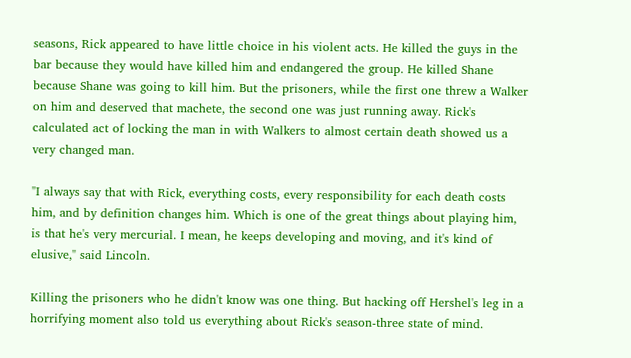seasons, Rick appeared to have little choice in his violent acts. He killed the guys in the bar because they would have killed him and endangered the group. He killed Shane because Shane was going to kill him. But the prisoners, while the first one threw a Walker on him and deserved that machete, the second one was just running away. Rick's calculated act of locking the man in with Walkers to almost certain death showed us a very changed man.

"I always say that with Rick, everything costs, every responsibility for each death costs him, and by definition changes him. Which is one of the great things about playing him, is that he's very mercurial. I mean, he keeps developing and moving, and it's kind of elusive," said Lincoln.

Killing the prisoners who he didn't know was one thing. But hacking off Hershel's leg in a horrifying moment also told us everything about Rick's season-three state of mind.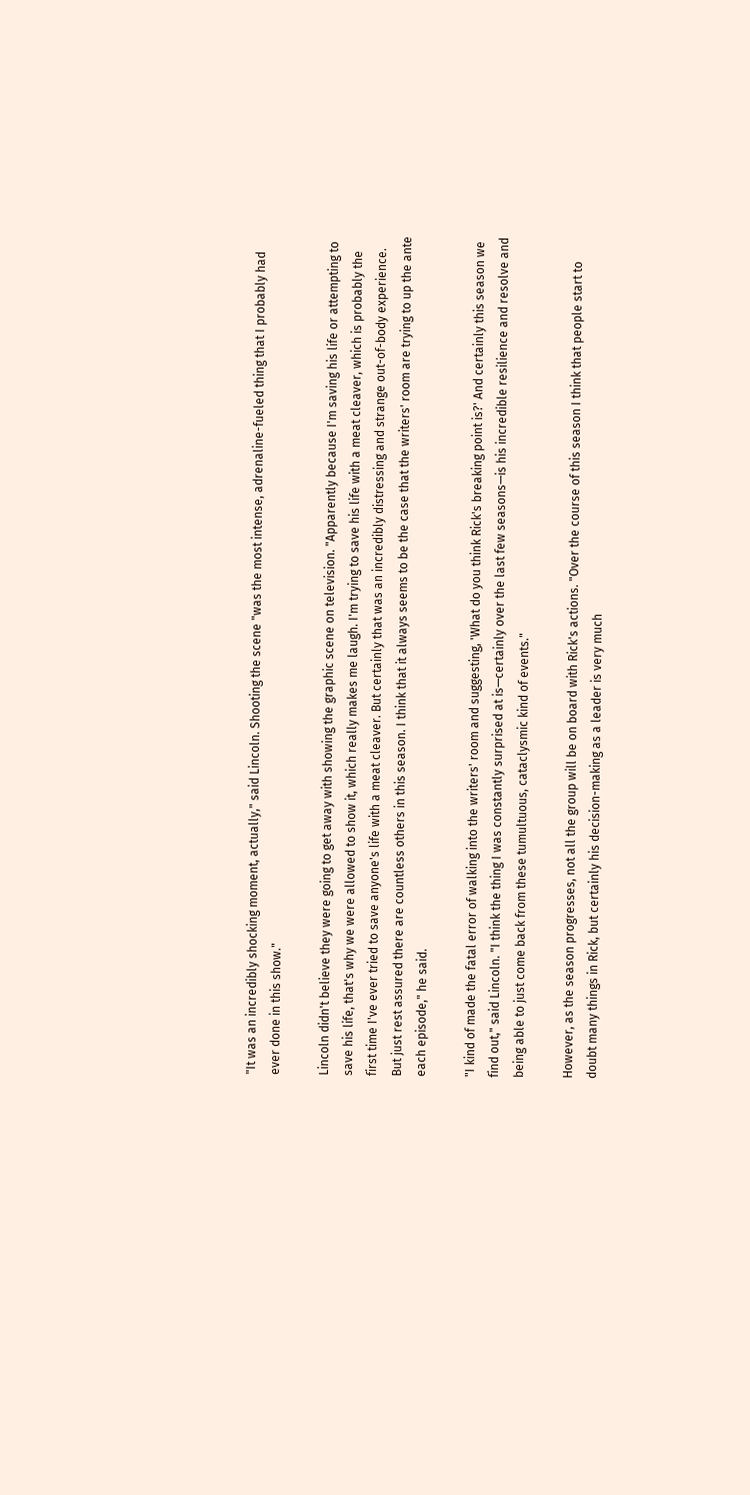"It was an incredibly shocking moment, actually," said Lincoln. Shooting the scene "was the most intense, adrenaline-fueled thing that I probably had ever done in this show."

Lincoln didn't believe they were going to get away with showing the graphic scene on television. "Apparently because I'm saving his life or attempting to save his life, that's why we were allowed to show it, which really makes me laugh. I'm trying to save his life with a meat cleaver, which is probably the first time I've ever tried to save anyone's life with a meat cleaver. But certainly that was an incredibly distressing and strange out-of-body experience. But just rest assured there are countless others in this season. I think that it always seems to be the case that the writers' room are trying to up the ante each episode," he said.

"I kind of made the fatal error of walking into the writers' room and suggesting, 'What do you think Rick's breaking point is?' And certainly this season we find out," said Lincoln. "I think the thing I was constantly surprised at is—certainly over the last few seasons—is his incredible resilience and resolve and being able to just come back from these tumultuous, cataclysmic kind of events."

However, as the season progresses, not all the group will be on board with Rick's actions. "Over the course of this season I think that people start to doubt many things in Rick, but certainly his decision-making as a leader is very much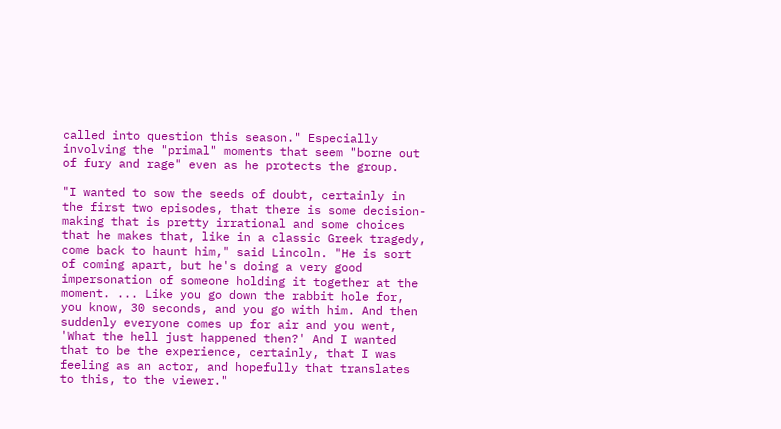called into question this season." Especially involving the "primal" moments that seem "borne out of fury and rage" even as he protects the group.

"I wanted to sow the seeds of doubt, certainly in the first two episodes, that there is some decision-making that is pretty irrational and some choices that he makes that, like in a classic Greek tragedy, come back to haunt him," said Lincoln. "He is sort of coming apart, but he's doing a very good impersonation of someone holding it together at the moment. ... Like you go down the rabbit hole for, you know, 30 seconds, and you go with him. And then suddenly everyone comes up for air and you went, 'What the hell just happened then?' And I wanted that to be the experience, certainly, that I was feeling as an actor, and hopefully that translates to this, to the viewer."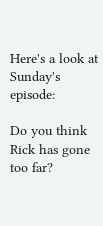Here's a look at Sunday's episode:

Do you think Rick has gone too far?